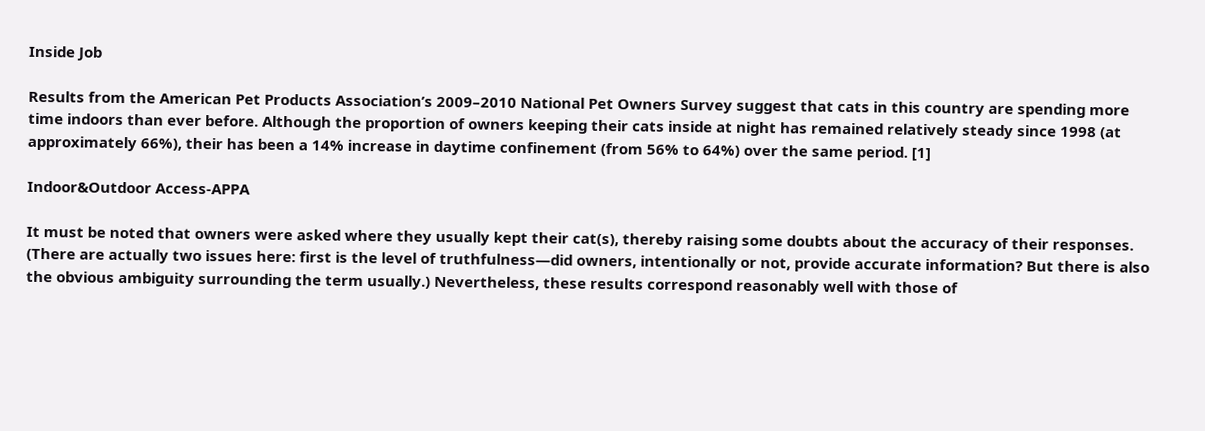Inside Job

Results from the American Pet Products Association’s 2009–2010 National Pet Owners Survey suggest that cats in this country are spending more time indoors than ever before. Although the proportion of owners keeping their cats inside at night has remained relatively steady since 1998 (at approximately 66%), their has been a 14% increase in daytime confinement (from 56% to 64%) over the same period. [1]

Indoor&Outdoor Access-APPA

It must be noted that owners were asked where they usually kept their cat(s), thereby raising some doubts about the accuracy of their responses. (There are actually two issues here: first is the level of truthfulness—did owners, intentionally or not, provide accurate information? But there is also the obvious ambiguity surrounding the term usually.) Nevertheless, these results correspond reasonably well with those of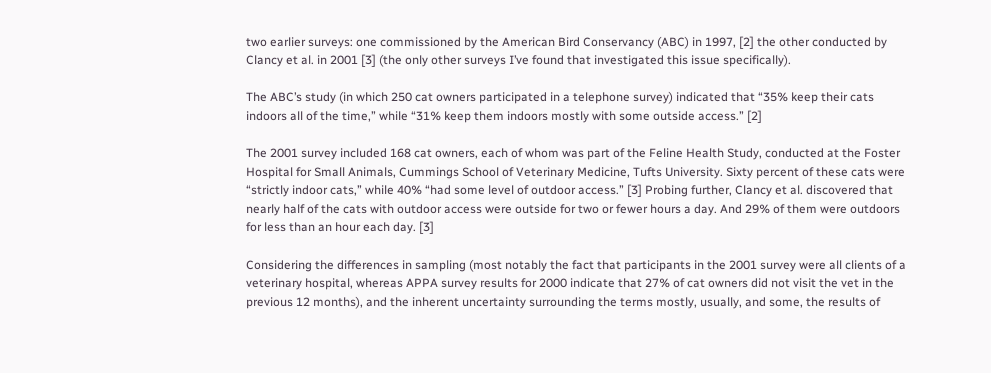two earlier surveys: one commissioned by the American Bird Conservancy (ABC) in 1997, [2] the other conducted by Clancy et al. in 2001 [3] (the only other surveys I’ve found that investigated this issue specifically).

The ABC’s study (in which 250 cat owners participated in a telephone survey) indicated that “35% keep their cats indoors all of the time,” while “31% keep them indoors mostly with some outside access.” [2]

The 2001 survey included 168 cat owners, each of whom was part of the Feline Health Study, conducted at the Foster Hospital for Small Animals, Cummings School of Veterinary Medicine, Tufts University. Sixty percent of these cats were “strictly indoor cats,” while 40% “had some level of outdoor access.” [3] Probing further, Clancy et al. discovered that nearly half of the cats with outdoor access were outside for two or fewer hours a day. And 29% of them were outdoors for less than an hour each day. [3]

Considering the differences in sampling (most notably the fact that participants in the 2001 survey were all clients of a veterinary hospital, whereas APPA survey results for 2000 indicate that 27% of cat owners did not visit the vet in the previous 12 months), and the inherent uncertainty surrounding the terms mostly, usually, and some, the results of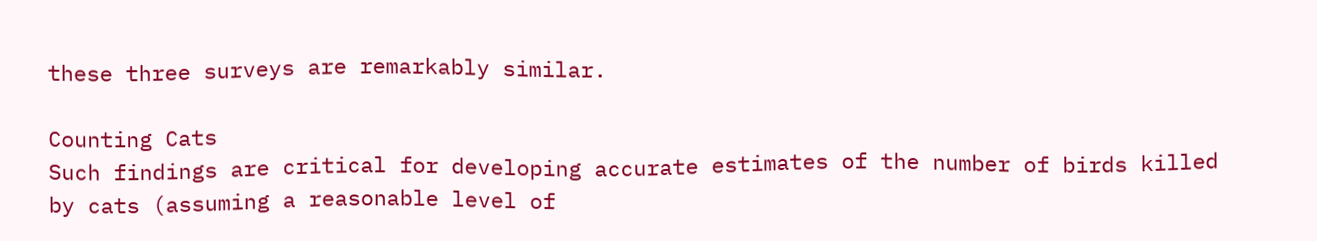these three surveys are remarkably similar.

Counting Cats
Such findings are critical for developing accurate estimates of the number of birds killed by cats (assuming a reasonable level of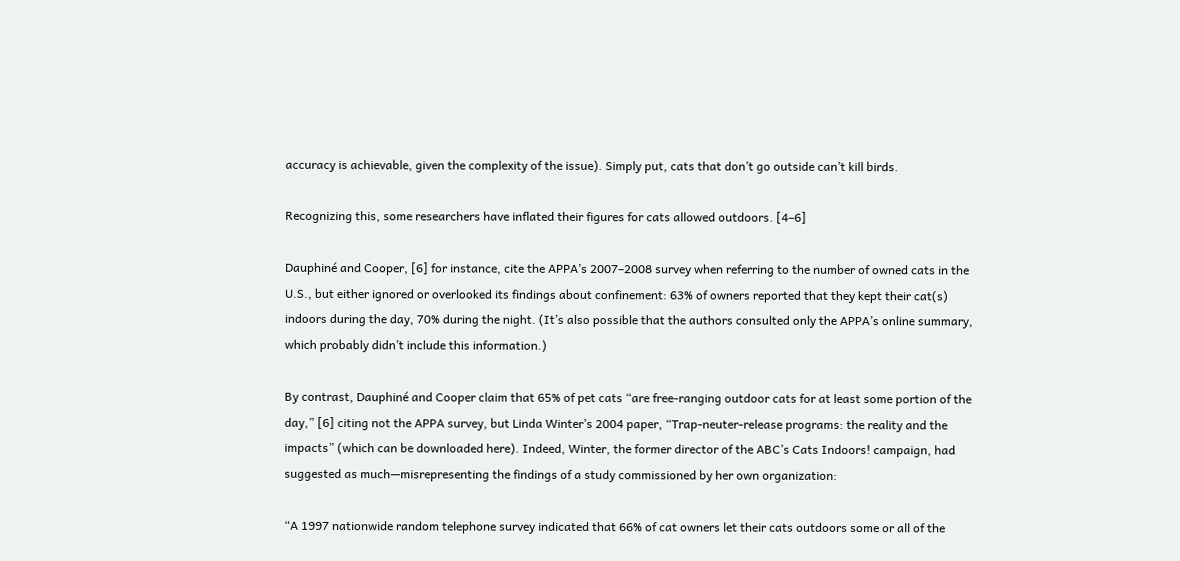accuracy is achievable, given the complexity of the issue). Simply put, cats that don’t go outside can’t kill birds.

Recognizing this, some researchers have inflated their figures for cats allowed outdoors. [4–6]

Dauphiné and Cooper, [6] for instance, cite the APPA’s 2007–2008 survey when referring to the number of owned cats in the U.S., but either ignored or overlooked its findings about confinement: 63% of owners reported that they kept their cat(s) indoors during the day, 70% during the night. (It’s also possible that the authors consulted only the APPA’s online summary, which probably didn’t include this information.)

By contrast, Dauphiné and Cooper claim that 65% of pet cats “are free-ranging outdoor cats for at least some portion of the day,” [6] citing not the APPA survey, but Linda Winter’s 2004 paper, “Trap-neuter-release programs: the reality and the impacts” (which can be downloaded here). Indeed, Winter, the former director of the ABC’s Cats Indoors! campaign, had suggested as much—misrepresenting the findings of a study commissioned by her own organization:

“A 1997 nationwide random telephone survey indicated that 66% of cat owners let their cats outdoors some or all of the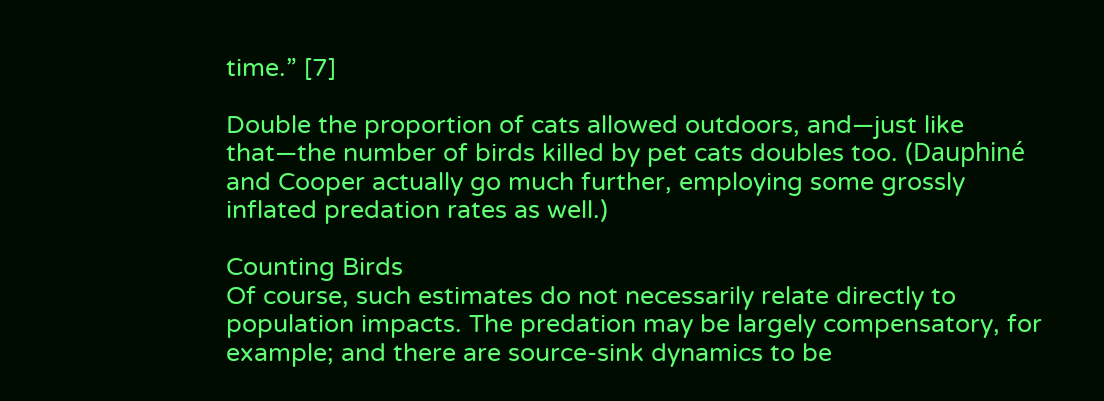time.” [7]

Double the proportion of cats allowed outdoors, and—just like that—the number of birds killed by pet cats doubles too. (Dauphiné and Cooper actually go much further, employing some grossly inflated predation rates as well.)

Counting Birds
Of course, such estimates do not necessarily relate directly to population impacts. The predation may be largely compensatory, for example; and there are source-sink dynamics to be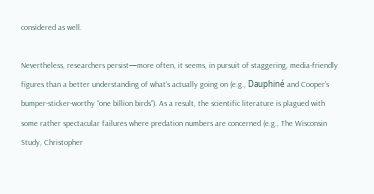considered as well.

Nevertheless, researchers persist—more often, it seems, in pursuit of staggering, media-friendly figures than a better understanding of what’s actually going on (e.g., Dauphiné and Cooper’s bumper-sticker-worthy “one billion birds”). As a result, the scientific literature is plagued with some rather spectacular failures where predation numbers are concerned (e.g., The Wisconsin Study, Christopher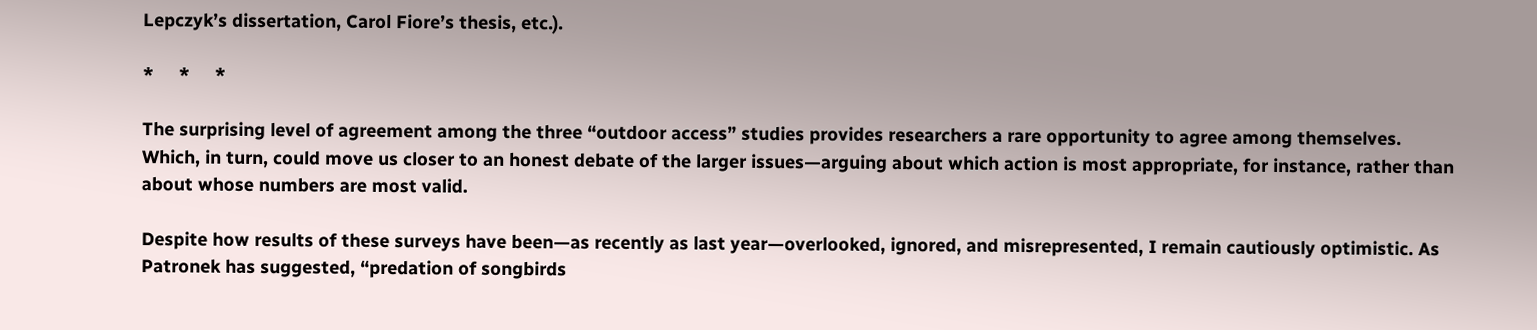Lepczyk’s dissertation, Carol Fiore’s thesis, etc.).

*     *     *

The surprising level of agreement among the three “outdoor access” studies provides researchers a rare opportunity to agree among themselves. Which, in turn, could move us closer to an honest debate of the larger issues—arguing about which action is most appropriate, for instance, rather than about whose numbers are most valid.

Despite how results of these surveys have been—as recently as last year—overlooked, ignored, and misrepresented, I remain cautiously optimistic. As Patronek has suggested, “predation of songbirds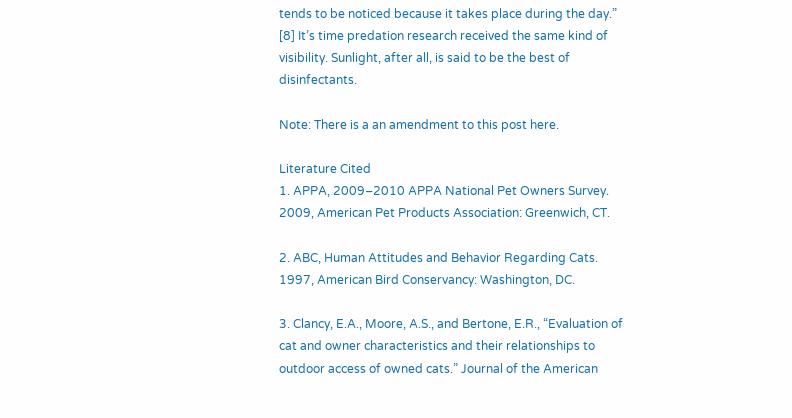tends to be noticed because it takes place during the day.” [8] It’s time predation research received the same kind of visibility. Sunlight, after all, is said to be the best of disinfectants.

Note: There is a an amendment to this post here.

Literature Cited
1. APPA, 2009–2010 APPA National Pet Owners Survey. 2009, American Pet Products Association: Greenwich, CT.

2. ABC, Human Attitudes and Behavior Regarding Cats. 1997, American Bird Conservancy: Washington, DC.

3. Clancy, E.A., Moore, A.S., and Bertone, E.R., “Evaluation of cat and owner characteristics and their relationships to outdoor access of owned cats.” Journal of the American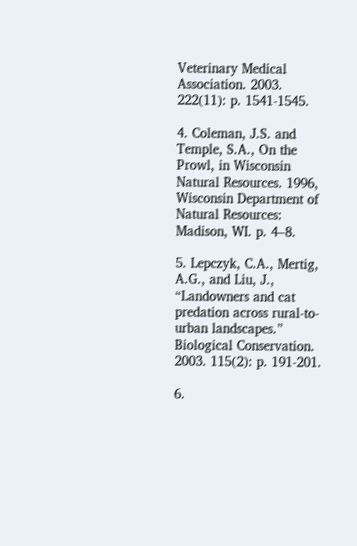Veterinary Medical Association. 2003. 222(11): p. 1541-1545.

4. Coleman, J.S. and Temple, S.A., On the Prowl, in Wisconsin Natural Resources. 1996, Wisconsin Department of Natural Resources: Madison, WI. p. 4–8.

5. Lepczyk, C.A., Mertig, A.G., and Liu, J., “Landowners and cat predation across rural-to-urban landscapes.” Biological Conservation. 2003. 115(2): p. 191-201.

6.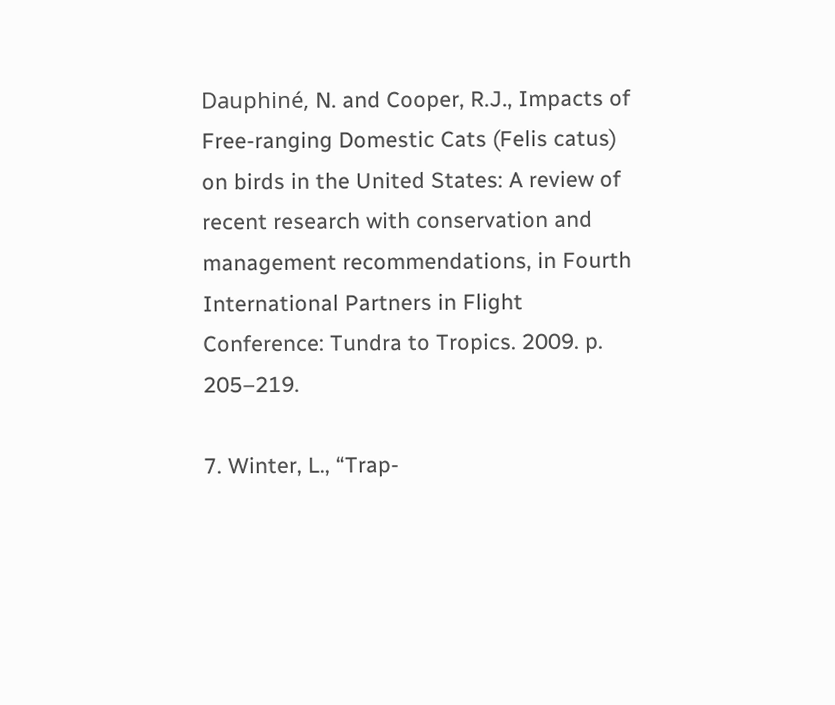Dauphiné, N. and Cooper, R.J., Impacts of Free-ranging Domestic Cats (Felis catus) on birds in the United States: A review of recent research with conservation and management recommendations, in Fourth International Partners in Flight Conference: Tundra to Tropics. 2009. p. 205–219.

7. Winter, L., “Trap-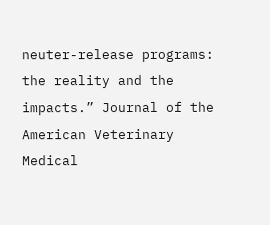neuter-release programs: the reality and the impacts.” Journal of the American Veterinary Medical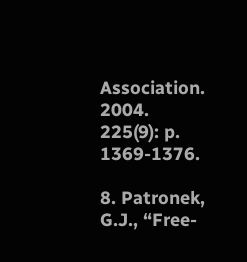Association. 2004. 225(9): p. 1369-1376.

8. Patronek, G.J., “Free-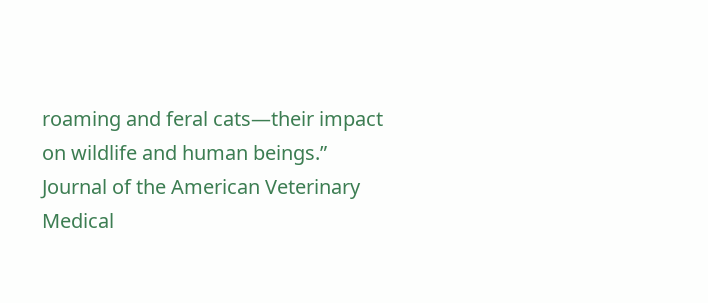roaming and feral cats—their impact on wildlife and human beings.” Journal of the American Veterinary Medical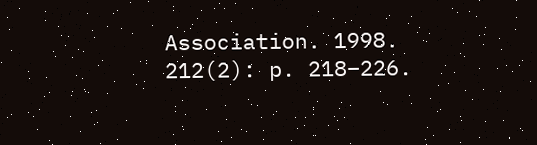Association. 1998. 212(2): p. 218–226.